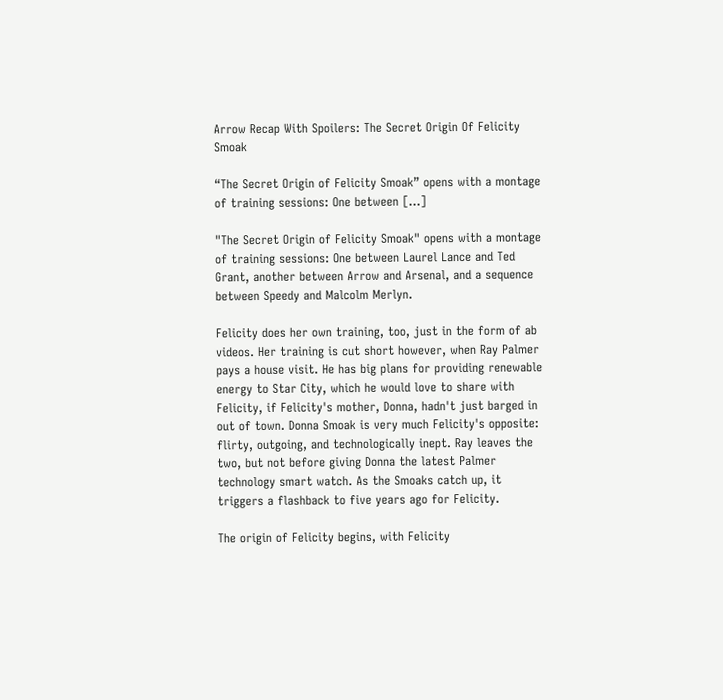Arrow Recap With Spoilers: The Secret Origin Of Felicity Smoak

“The Secret Origin of Felicity Smoak” opens with a montage of training sessions: One between [...]

"The Secret Origin of Felicity Smoak" opens with a montage of training sessions: One between Laurel Lance and Ted Grant, another between Arrow and Arsenal, and a sequence between Speedy and Malcolm Merlyn.

Felicity does her own training, too, just in the form of ab videos. Her training is cut short however, when Ray Palmer pays a house visit. He has big plans for providing renewable energy to Star City, which he would love to share with Felicity, if Felicity's mother, Donna, hadn't just barged in out of town. Donna Smoak is very much Felicity's opposite: flirty, outgoing, and technologically inept. Ray leaves the two, but not before giving Donna the latest Palmer technology smart watch. As the Smoaks catch up, it triggers a flashback to five years ago for Felicity.

The origin of Felicity begins, with Felicity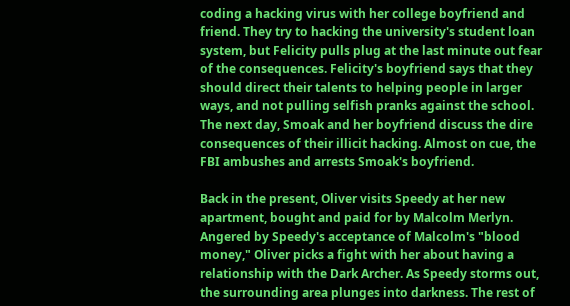coding a hacking virus with her college boyfriend and friend. They try to hacking the university's student loan system, but Felicity pulls plug at the last minute out fear of the consequences. Felicity's boyfriend says that they should direct their talents to helping people in larger ways, and not pulling selfish pranks against the school. The next day, Smoak and her boyfriend discuss the dire consequences of their illicit hacking. Almost on cue, the FBI ambushes and arrests Smoak's boyfriend.

Back in the present, Oliver visits Speedy at her new apartment, bought and paid for by Malcolm Merlyn. Angered by Speedy's acceptance of Malcolm's "blood money," Oliver picks a fight with her about having a relationship with the Dark Archer. As Speedy storms out, the surrounding area plunges into darkness. The rest of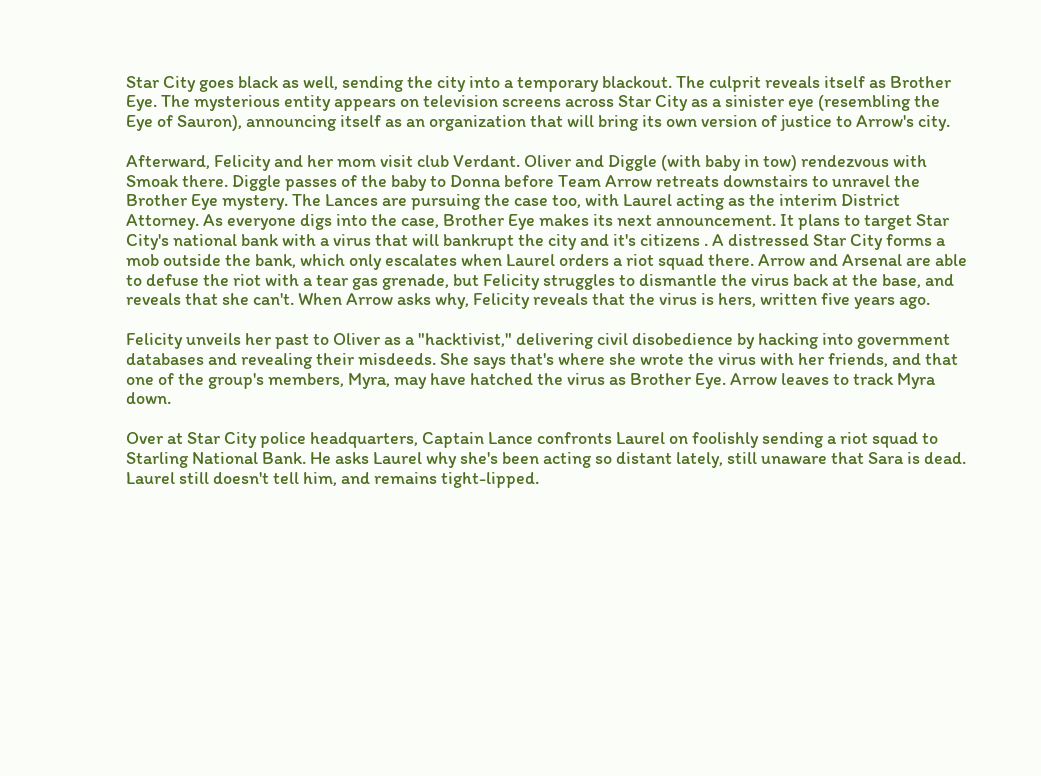Star City goes black as well, sending the city into a temporary blackout. The culprit reveals itself as Brother Eye. The mysterious entity appears on television screens across Star City as a sinister eye (resembling the Eye of Sauron), announcing itself as an organization that will bring its own version of justice to Arrow's city.

Afterward, Felicity and her mom visit club Verdant. Oliver and Diggle (with baby in tow) rendezvous with Smoak there. Diggle passes of the baby to Donna before Team Arrow retreats downstairs to unravel the Brother Eye mystery. The Lances are pursuing the case too, with Laurel acting as the interim District Attorney. As everyone digs into the case, Brother Eye makes its next announcement. It plans to target Star City's national bank with a virus that will bankrupt the city and it's citizens . A distressed Star City forms a mob outside the bank, which only escalates when Laurel orders a riot squad there. Arrow and Arsenal are able to defuse the riot with a tear gas grenade, but Felicity struggles to dismantle the virus back at the base, and reveals that she can't. When Arrow asks why, Felicity reveals that the virus is hers, written five years ago.

Felicity unveils her past to Oliver as a "hacktivist," delivering civil disobedience by hacking into government databases and revealing their misdeeds. She says that's where she wrote the virus with her friends, and that one of the group's members, Myra, may have hatched the virus as Brother Eye. Arrow leaves to track Myra down.

Over at Star City police headquarters, Captain Lance confronts Laurel on foolishly sending a riot squad to Starling National Bank. He asks Laurel why she's been acting so distant lately, still unaware that Sara is dead. Laurel still doesn't tell him, and remains tight-lipped.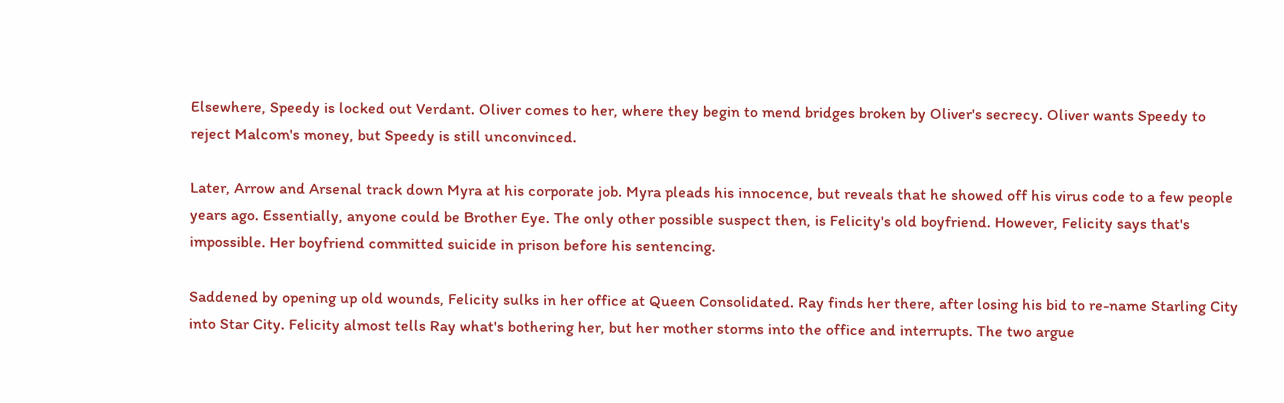Elsewhere, Speedy is locked out Verdant. Oliver comes to her, where they begin to mend bridges broken by Oliver's secrecy. Oliver wants Speedy to reject Malcom's money, but Speedy is still unconvinced.

Later, Arrow and Arsenal track down Myra at his corporate job. Myra pleads his innocence, but reveals that he showed off his virus code to a few people years ago. Essentially, anyone could be Brother Eye. The only other possible suspect then, is Felicity's old boyfriend. However, Felicity says that's impossible. Her boyfriend committed suicide in prison before his sentencing.

Saddened by opening up old wounds, Felicity sulks in her office at Queen Consolidated. Ray finds her there, after losing his bid to re-name Starling City into Star City. Felicity almost tells Ray what's bothering her, but her mother storms into the office and interrupts. The two argue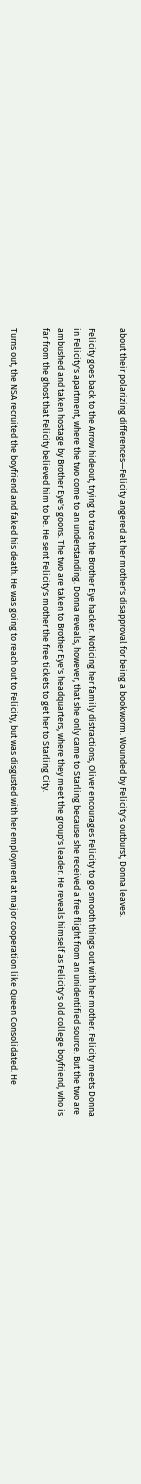about their polarizing differences—Felicity angered at her mother's disapproval for being a bookworm. Wounded by Felicity's outburst, Donna leaves.

Felicity goes back to the Arrow hideout, trying to trace the Brother Eye hacker. Noticing her family distractions, Oliver encourages Felicity to go smooth things out with her mother. Felicity meets Donna in Felicity's apartment, where the two come to an understanding. Donna reveals, however, that she only came to Starling because she received a free flight from an unidentified source. But the two are ambushed and taken hostage by Brother Eye's goons. The two are taken to Brother Eye's headquarters, where they meet the group's leader. He reveals himself as Felicity's old college boyfriend, who is far from the ghost that Felicity believed him to be. He sent Felicity's mother the free tickets to get her to Starling City.

Turns out, the NSA recruited the boyfriend and faked his death. He was going to reach out to Felicity, but was disgusted with her employment at major cooperation like Queen Consolidated. He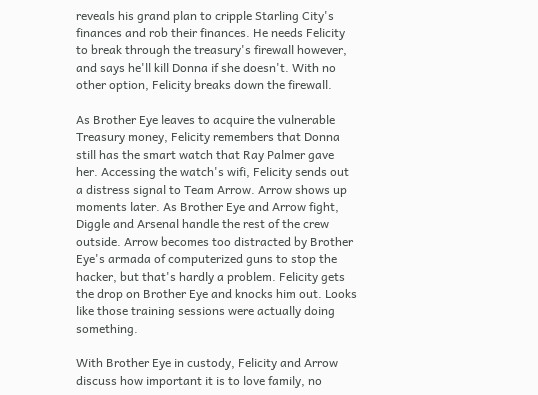reveals his grand plan to cripple Starling City's finances and rob their finances. He needs Felicity to break through the treasury's firewall however, and says he'll kill Donna if she doesn't. With no other option, Felicity breaks down the firewall.

As Brother Eye leaves to acquire the vulnerable Treasury money, Felicity remembers that Donna still has the smart watch that Ray Palmer gave her. Accessing the watch's wifi, Felicity sends out a distress signal to Team Arrow. Arrow shows up moments later. As Brother Eye and Arrow fight, Diggle and Arsenal handle the rest of the crew outside. Arrow becomes too distracted by Brother Eye's armada of computerized guns to stop the hacker, but that's hardly a problem. Felicity gets the drop on Brother Eye and knocks him out. Looks like those training sessions were actually doing something.

With Brother Eye in custody, Felicity and Arrow discuss how important it is to love family, no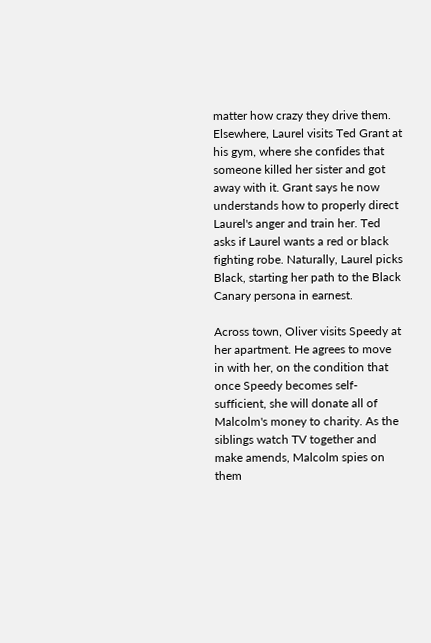matter how crazy they drive them. Elsewhere, Laurel visits Ted Grant at his gym, where she confides that someone killed her sister and got away with it. Grant says he now understands how to properly direct Laurel's anger and train her. Ted asks if Laurel wants a red or black fighting robe. Naturally, Laurel picks Black, starting her path to the Black Canary persona in earnest.

Across town, Oliver visits Speedy at her apartment. He agrees to move in with her, on the condition that once Speedy becomes self-sufficient, she will donate all of Malcolm's money to charity. As the siblings watch TV together and make amends, Malcolm spies on them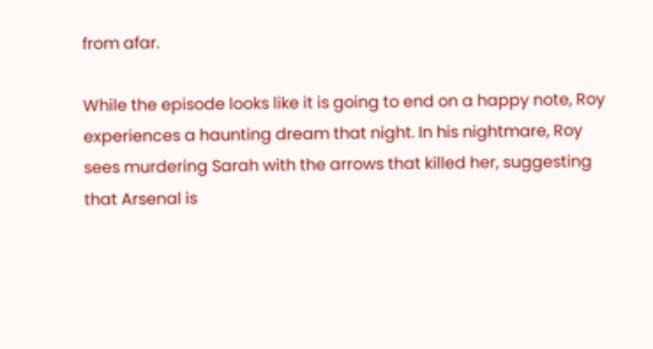from afar.

While the episode looks like it is going to end on a happy note, Roy experiences a haunting dream that night. In his nightmare, Roy sees murdering Sarah with the arrows that killed her, suggesting that Arsenal is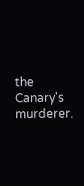the Canary's murderer.